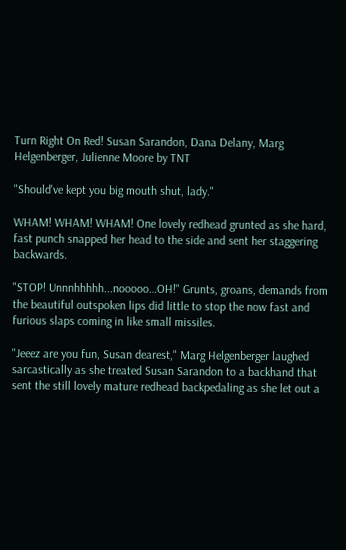Turn Right On Red! Susan Sarandon, Dana Delany, Marg Helgenberger, Julienne Moore by TNT

"Should've kept you big mouth shut, lady."

WHAM! WHAM! WHAM! One lovely redhead grunted as she hard, fast punch snapped her head to the side and sent her staggering backwards.

"STOP! Unnnhhhhh...nooooo…OH!" Grunts, groans, demands from the beautiful outspoken lips did little to stop the now fast and furious slaps coming in like small missiles.

"Jeeez are you fun, Susan dearest," Marg Helgenberger laughed sarcastically as she treated Susan Sarandon to a backhand that sent the still lovely mature redhead backpedaling as she let out a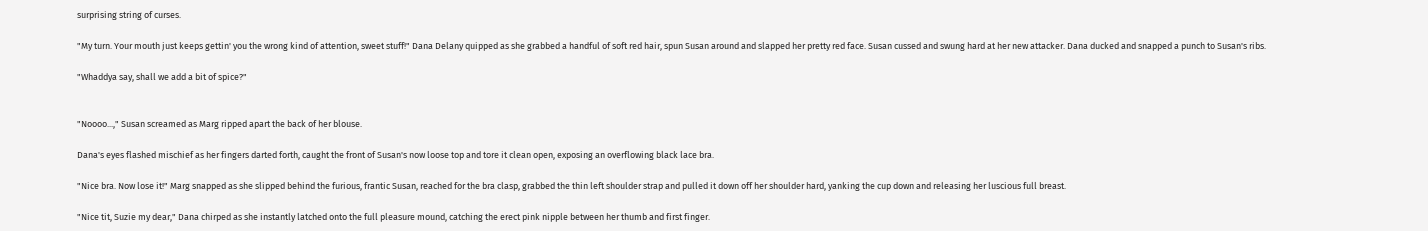surprising string of curses.

"My turn. Your mouth just keeps gettin' you the wrong kind of attention, sweet stuff!" Dana Delany quipped as she grabbed a handful of soft red hair, spun Susan around and slapped her pretty red face. Susan cussed and swung hard at her new attacker. Dana ducked and snapped a punch to Susan's ribs.

"Whaddya say, shall we add a bit of spice?"


"Noooo...," Susan screamed as Marg ripped apart the back of her blouse.

Dana's eyes flashed mischief as her fingers darted forth, caught the front of Susan's now loose top and tore it clean open, exposing an overflowing black lace bra.

"Nice bra. Now lose it!" Marg snapped as she slipped behind the furious, frantic Susan, reached for the bra clasp, grabbed the thin left shoulder strap and pulled it down off her shoulder hard, yanking the cup down and releasing her luscious full breast.

"Nice tit, Suzie my dear," Dana chirped as she instantly latched onto the full pleasure mound, catching the erect pink nipple between her thumb and first finger.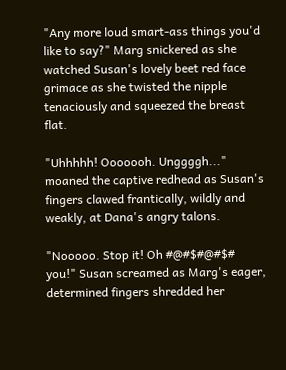"Any more loud smart-ass things you'd like to say?" Marg snickered as she watched Susan's lovely beet red face grimace as she twisted the nipple tenaciously and squeezed the breast flat.

"Uhhhhh! Ooooooh. Unggggh..." moaned the captive redhead as Susan's fingers clawed frantically, wildly and weakly, at Dana's angry talons.

"Nooooo. Stop it! Oh #@#$#@#$# you!" Susan screamed as Marg's eager, determined fingers shredded her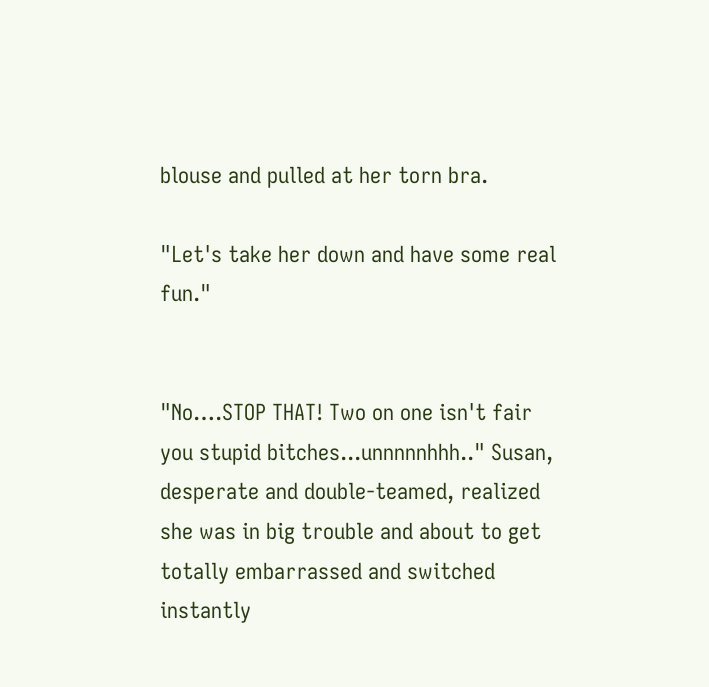blouse and pulled at her torn bra.

"Let's take her down and have some real fun."


"No….STOP THAT! Two on one isn't fair you stupid bitches...unnnnnhhh.." Susan, desperate and double-teamed, realized she was in big trouble and about to get totally embarrassed and switched instantly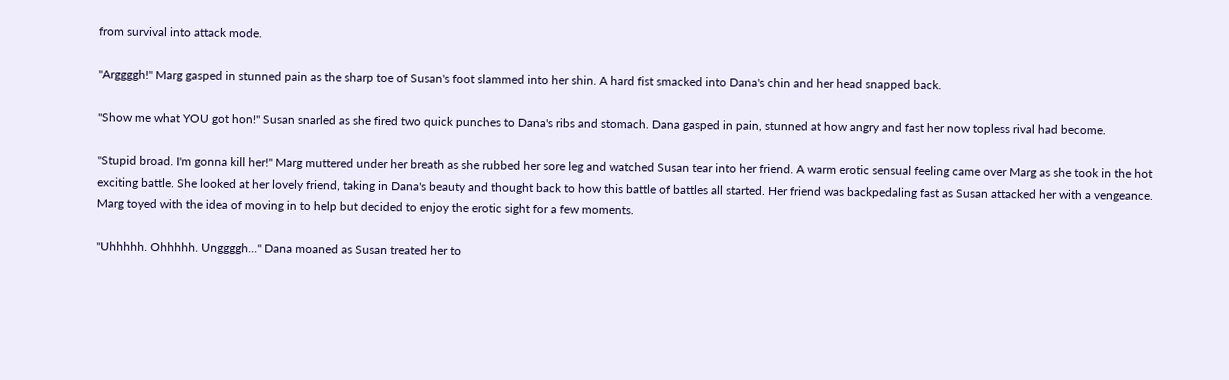from survival into attack mode.

"Arggggh!" Marg gasped in stunned pain as the sharp toe of Susan's foot slammed into her shin. A hard fist smacked into Dana's chin and her head snapped back.

"Show me what YOU got hon!" Susan snarled as she fired two quick punches to Dana's ribs and stomach. Dana gasped in pain, stunned at how angry and fast her now topless rival had become.

"Stupid broad. I'm gonna kill her!" Marg muttered under her breath as she rubbed her sore leg and watched Susan tear into her friend. A warm erotic sensual feeling came over Marg as she took in the hot exciting battle. She looked at her lovely friend, taking in Dana's beauty and thought back to how this battle of battles all started. Her friend was backpedaling fast as Susan attacked her with a vengeance. Marg toyed with the idea of moving in to help but decided to enjoy the erotic sight for a few moments.

"Uhhhhh. Ohhhhh. Unggggh..." Dana moaned as Susan treated her to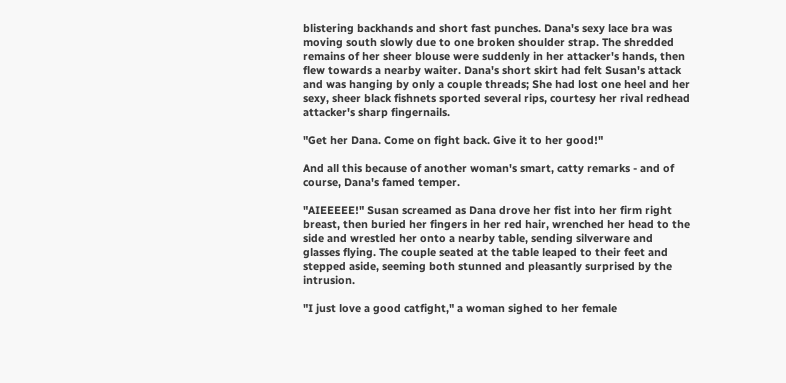blistering backhands and short fast punches. Dana's sexy lace bra was moving south slowly due to one broken shoulder strap. The shredded remains of her sheer blouse were suddenly in her attacker's hands, then flew towards a nearby waiter. Dana's short skirt had felt Susan's attack and was hanging by only a couple threads; She had lost one heel and her sexy, sheer black fishnets sported several rips, courtesy her rival redhead attacker's sharp fingernails.

"Get her Dana. Come on fight back. Give it to her good!"

And all this because of another woman's smart, catty remarks - and of course, Dana's famed temper.

"AIEEEEE!" Susan screamed as Dana drove her fist into her firm right breast, then buried her fingers in her red hair, wrenched her head to the side and wrestled her onto a nearby table, sending silverware and glasses flying. The couple seated at the table leaped to their feet and stepped aside, seeming both stunned and pleasantly surprised by the intrusion.

"I just love a good catfight," a woman sighed to her female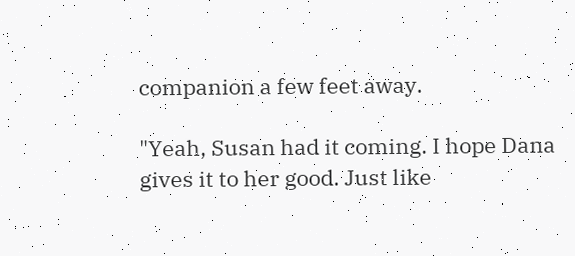companion a few feet away.

"Yeah, Susan had it coming. I hope Dana gives it to her good. Just like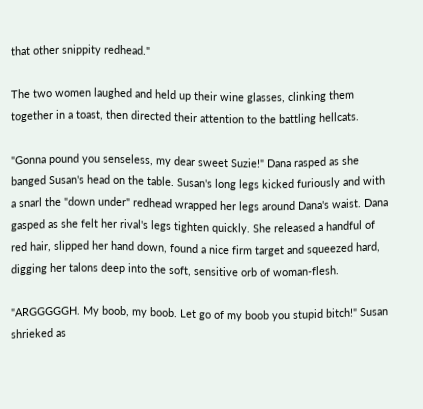that other snippity redhead."

The two women laughed and held up their wine glasses, clinking them together in a toast, then directed their attention to the battling hellcats.

"Gonna pound you senseless, my dear sweet Suzie!" Dana rasped as she banged Susan's head on the table. Susan's long legs kicked furiously and with a snarl the "down under" redhead wrapped her legs around Dana's waist. Dana gasped as she felt her rival's legs tighten quickly. She released a handful of red hair, slipped her hand down, found a nice firm target and squeezed hard, digging her talons deep into the soft, sensitive orb of woman-flesh.

"ARGGGGGH. My boob, my boob. Let go of my boob you stupid bitch!" Susan shrieked as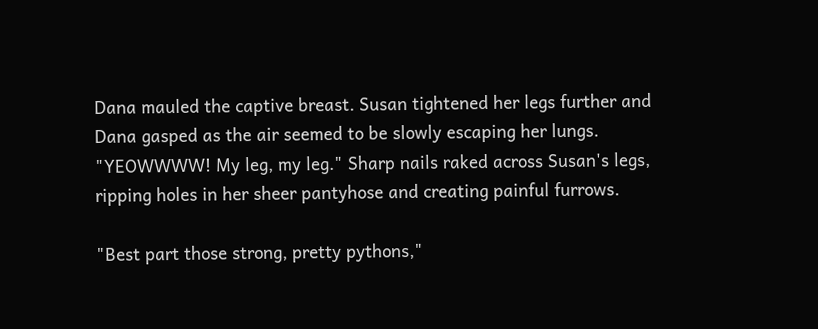Dana mauled the captive breast. Susan tightened her legs further and Dana gasped as the air seemed to be slowly escaping her lungs. "YEOWWWW! My leg, my leg." Sharp nails raked across Susan's legs, ripping holes in her sheer pantyhose and creating painful furrows.

"Best part those strong, pretty pythons,"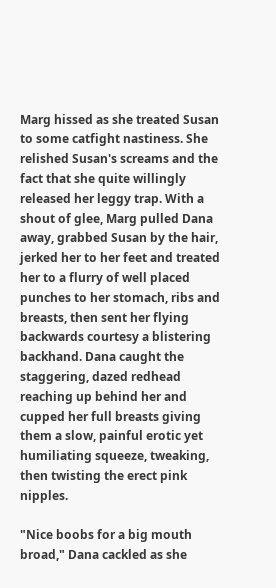Marg hissed as she treated Susan to some catfight nastiness. She relished Susan's screams and the fact that she quite willingly released her leggy trap. With a shout of glee, Marg pulled Dana away, grabbed Susan by the hair, jerked her to her feet and treated her to a flurry of well placed punches to her stomach, ribs and breasts, then sent her flying backwards courtesy a blistering backhand. Dana caught the staggering, dazed redhead reaching up behind her and cupped her full breasts giving them a slow, painful erotic yet humiliating squeeze, tweaking, then twisting the erect pink nipples.

"Nice boobs for a big mouth broad," Dana cackled as she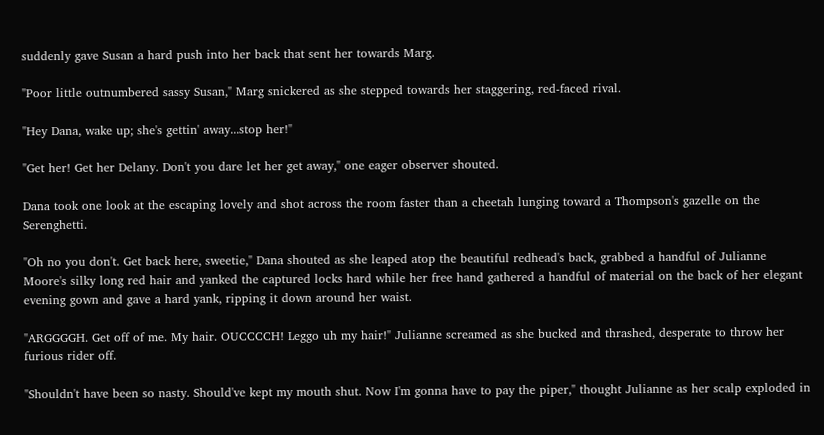suddenly gave Susan a hard push into her back that sent her towards Marg.

"Poor little outnumbered sassy Susan," Marg snickered as she stepped towards her staggering, red-faced rival.

"Hey Dana, wake up; she's gettin' away...stop her!"

"Get her! Get her Delany. Don't you dare let her get away," one eager observer shouted.

Dana took one look at the escaping lovely and shot across the room faster than a cheetah lunging toward a Thompson's gazelle on the Serenghetti.

"Oh no you don't. Get back here, sweetie," Dana shouted as she leaped atop the beautiful redhead's back, grabbed a handful of Julianne Moore's silky long red hair and yanked the captured locks hard while her free hand gathered a handful of material on the back of her elegant evening gown and gave a hard yank, ripping it down around her waist.

"ARGGGGH. Get off of me. My hair. OUCCCCH! Leggo uh my hair!" Julianne screamed as she bucked and thrashed, desperate to throw her furious rider off.

"Shouldn't have been so nasty. Should've kept my mouth shut. Now I'm gonna have to pay the piper," thought Julianne as her scalp exploded in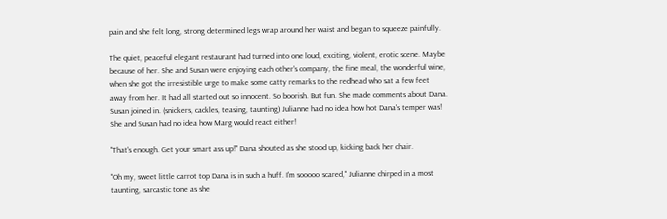pain and she felt long, strong determined legs wrap around her waist and began to squeeze painfully.

The quiet, peaceful elegant restaurant had turned into one loud, exciting, violent, erotic scene. Maybe because of her. She and Susan were enjoying each other's company, the fine meal, the wonderful wine, when she got the irresistible urge to make some catty remarks to the redhead who sat a few feet away from her. It had all started out so innocent. So boorish. But fun. She made comments about Dana. Susan joined in. (snickers, cackles, teasing, taunting) Julianne had no idea how hot Dana's temper was! She and Susan had no idea how Marg would react either!

"That's enough. Get your smart ass up!" Dana shouted as she stood up, kicking back her chair.

"Oh my, sweet little carrot top Dana is in such a huff. I'm sooooo scared," Julianne chirped in a most taunting, sarcastic tone as she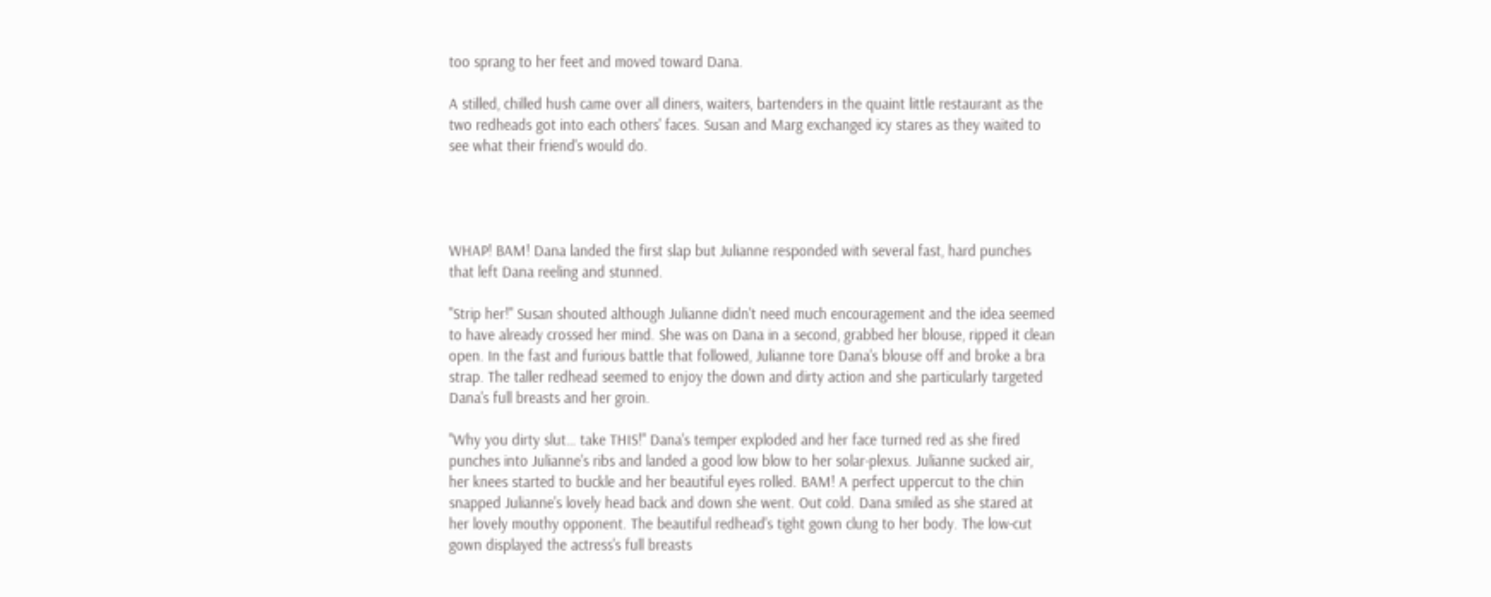too sprang to her feet and moved toward Dana.

A stilled, chilled hush came over all diners, waiters, bartenders in the quaint little restaurant as the two redheads got into each others' faces. Susan and Marg exchanged icy stares as they waited to see what their friend's would do.




WHAP! BAM! Dana landed the first slap but Julianne responded with several fast, hard punches that left Dana reeling and stunned.

"Strip her!" Susan shouted although Julianne didn't need much encouragement and the idea seemed to have already crossed her mind. She was on Dana in a second, grabbed her blouse, ripped it clean open. In the fast and furious battle that followed, Julianne tore Dana's blouse off and broke a bra strap. The taller redhead seemed to enjoy the down and dirty action and she particularly targeted Dana's full breasts and her groin.

"Why you dirty slut… take THIS!" Dana's temper exploded and her face turned red as she fired punches into Julianne's ribs and landed a good low blow to her solar-plexus. Julianne sucked air, her knees started to buckle and her beautiful eyes rolled. BAM! A perfect uppercut to the chin snapped Julianne's lovely head back and down she went. Out cold. Dana smiled as she stared at her lovely mouthy opponent. The beautiful redhead's tight gown clung to her body. The low-cut gown displayed the actress's full breasts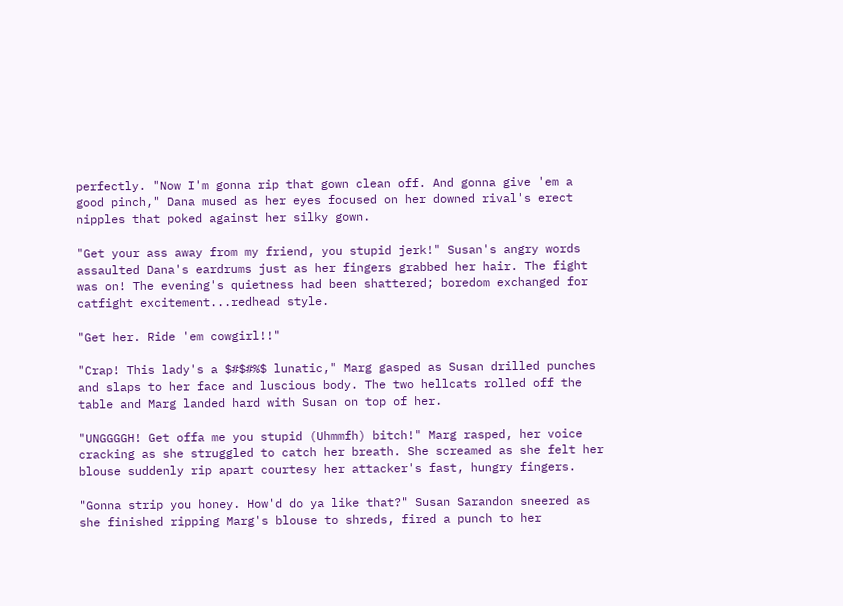perfectly. "Now I'm gonna rip that gown clean off. And gonna give 'em a good pinch," Dana mused as her eyes focused on her downed rival's erect nipples that poked against her silky gown.

"Get your ass away from my friend, you stupid jerk!" Susan's angry words assaulted Dana's eardrums just as her fingers grabbed her hair. The fight was on! The evening's quietness had been shattered; boredom exchanged for catfight excitement...redhead style.

"Get her. Ride 'em cowgirl!!"

"Crap! This lady's a $#$#%$ lunatic," Marg gasped as Susan drilled punches and slaps to her face and luscious body. The two hellcats rolled off the table and Marg landed hard with Susan on top of her.

"UNGGGGH! Get offa me you stupid (Uhmmfh) bitch!" Marg rasped, her voice cracking as she struggled to catch her breath. She screamed as she felt her blouse suddenly rip apart courtesy her attacker's fast, hungry fingers.

"Gonna strip you honey. How'd do ya like that?" Susan Sarandon sneered as she finished ripping Marg's blouse to shreds, fired a punch to her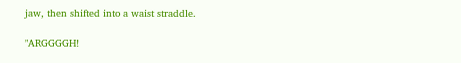jaw, then shifted into a waist straddle.

"ARGGGGH!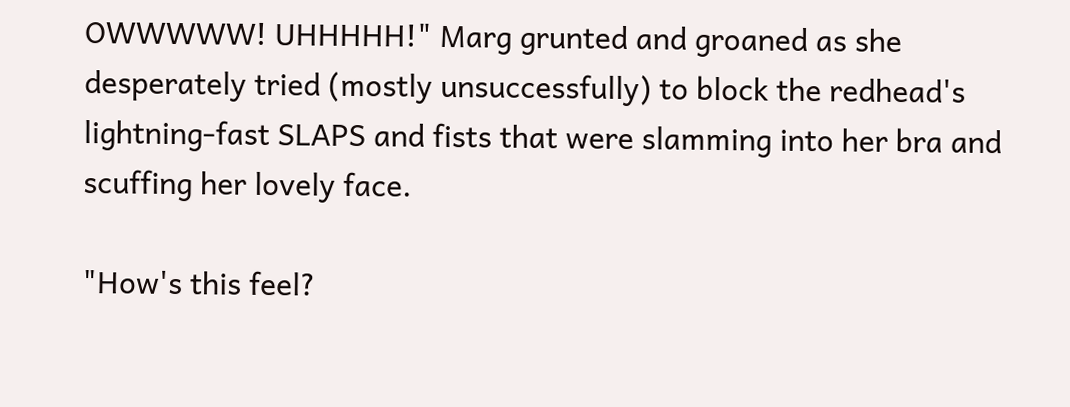OWWWWW! UHHHHH!" Marg grunted and groaned as she desperately tried (mostly unsuccessfully) to block the redhead's lightning-fast SLAPS and fists that were slamming into her bra and scuffing her lovely face.

"How's this feel?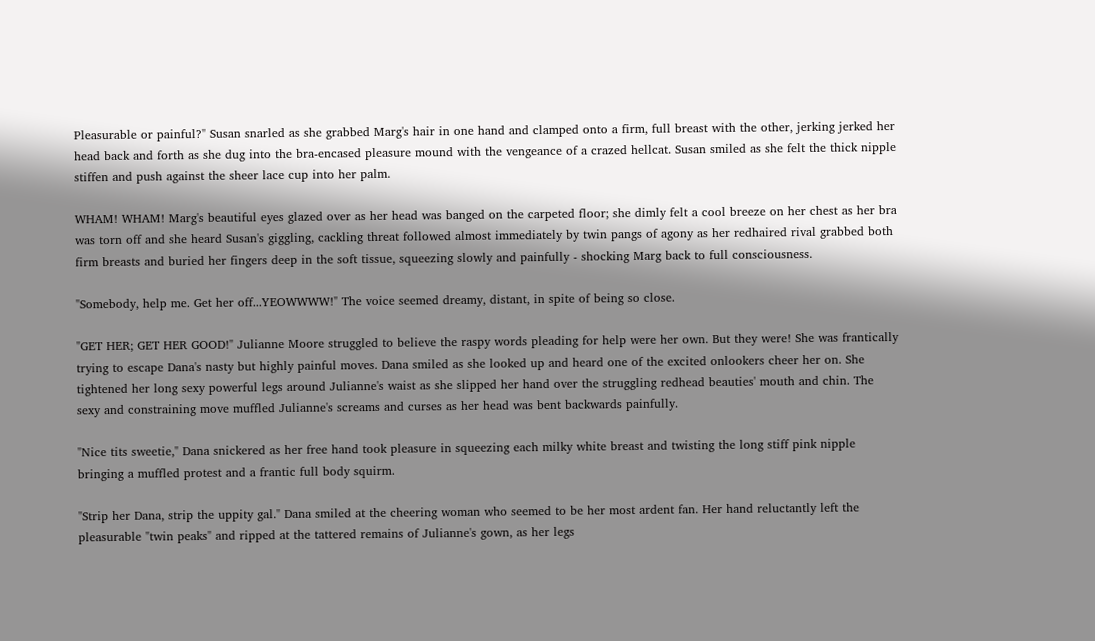Pleasurable or painful?" Susan snarled as she grabbed Marg's hair in one hand and clamped onto a firm, full breast with the other, jerking jerked her head back and forth as she dug into the bra-encased pleasure mound with the vengeance of a crazed hellcat. Susan smiled as she felt the thick nipple stiffen and push against the sheer lace cup into her palm.

WHAM! WHAM! Marg's beautiful eyes glazed over as her head was banged on the carpeted floor; she dimly felt a cool breeze on her chest as her bra was torn off and she heard Susan's giggling, cackling threat followed almost immediately by twin pangs of agony as her redhaired rival grabbed both firm breasts and buried her fingers deep in the soft tissue, squeezing slowly and painfully - shocking Marg back to full consciousness.

"Somebody, help me. Get her off...YEOWWWW!" The voice seemed dreamy, distant, in spite of being so close.

"GET HER; GET HER GOOD!" Julianne Moore struggled to believe the raspy words pleading for help were her own. But they were! She was frantically trying to escape Dana's nasty but highly painful moves. Dana smiled as she looked up and heard one of the excited onlookers cheer her on. She tightened her long sexy powerful legs around Julianne's waist as she slipped her hand over the struggling redhead beauties' mouth and chin. The sexy and constraining move muffled Julianne's screams and curses as her head was bent backwards painfully.

"Nice tits sweetie," Dana snickered as her free hand took pleasure in squeezing each milky white breast and twisting the long stiff pink nipple bringing a muffled protest and a frantic full body squirm.

"Strip her Dana, strip the uppity gal." Dana smiled at the cheering woman who seemed to be her most ardent fan. Her hand reluctantly left the pleasurable "twin peaks" and ripped at the tattered remains of Julianne's gown, as her legs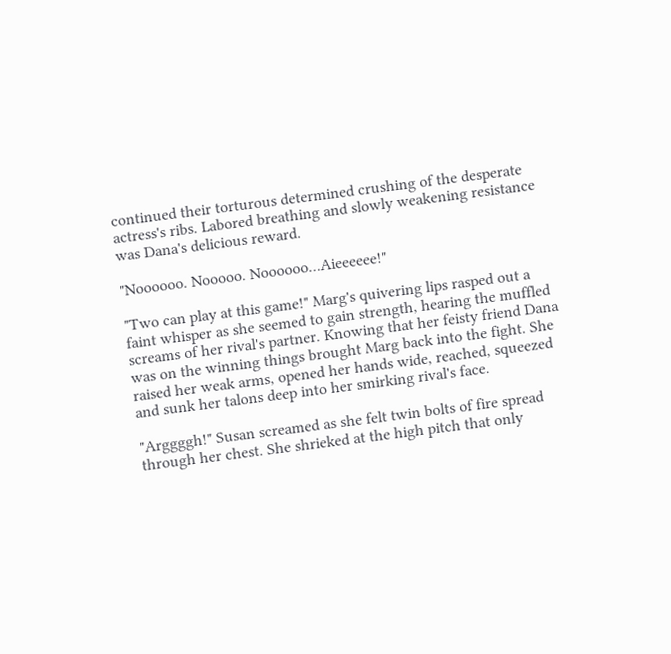continued their torturous determined crushing of the desperate actress's ribs. Labored breathing and slowly weakening resistance was Dana's delicious reward.

"Noooooo. Nooooo. Noooooo…Aieeeeee!"

"Two can play at this game!" Marg's quivering lips rasped out a faint whisper as she seemed to gain strength, hearing the muffled screams of her rival's partner. Knowing that her feisty friend Dana was on the winning things brought Marg back into the fight. She raised her weak arms, opened her hands wide, reached, squeezed and sunk her talons deep into her smirking rival's face.

"Arggggh!" Susan screamed as she felt twin bolts of fire spread through her chest. She shrieked at the high pitch that only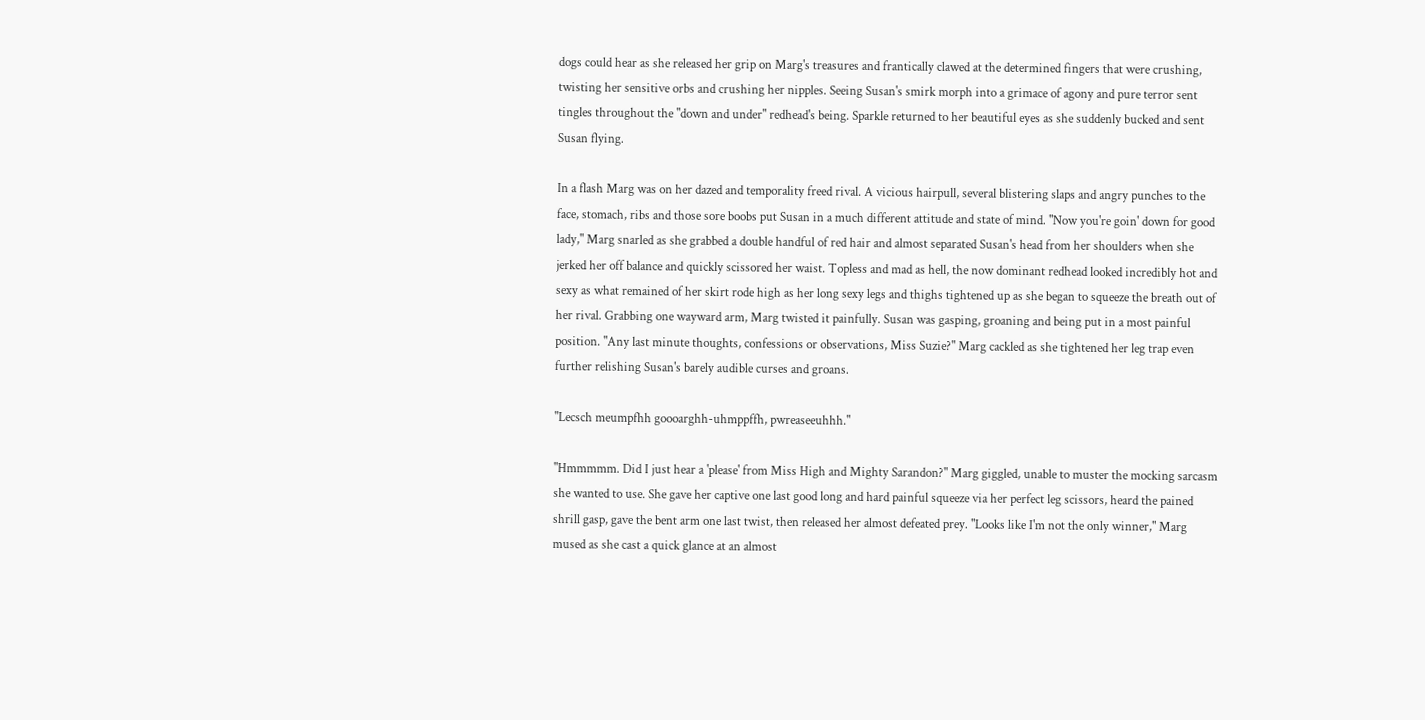dogs could hear as she released her grip on Marg's treasures and frantically clawed at the determined fingers that were crushing, twisting her sensitive orbs and crushing her nipples. Seeing Susan's smirk morph into a grimace of agony and pure terror sent tingles throughout the "down and under" redhead's being. Sparkle returned to her beautiful eyes as she suddenly bucked and sent Susan flying.

In a flash Marg was on her dazed and temporality freed rival. A vicious hairpull, several blistering slaps and angry punches to the face, stomach, ribs and those sore boobs put Susan in a much different attitude and state of mind. "Now you're goin' down for good lady," Marg snarled as she grabbed a double handful of red hair and almost separated Susan's head from her shoulders when she jerked her off balance and quickly scissored her waist. Topless and mad as hell, the now dominant redhead looked incredibly hot and sexy as what remained of her skirt rode high as her long sexy legs and thighs tightened up as she began to squeeze the breath out of her rival. Grabbing one wayward arm, Marg twisted it painfully. Susan was gasping, groaning and being put in a most painful position. "Any last minute thoughts, confessions or observations, Miss Suzie?" Marg cackled as she tightened her leg trap even further relishing Susan's barely audible curses and groans.

"Lecsch meumpfhh goooarghh-uhmppffh, pwreaseeuhhh."

"Hmmmmm. Did I just hear a 'please' from Miss High and Mighty Sarandon?" Marg giggled, unable to muster the mocking sarcasm she wanted to use. She gave her captive one last good long and hard painful squeeze via her perfect leg scissors, heard the pained shrill gasp, gave the bent arm one last twist, then released her almost defeated prey. "Looks like I'm not the only winner," Marg mused as she cast a quick glance at an almost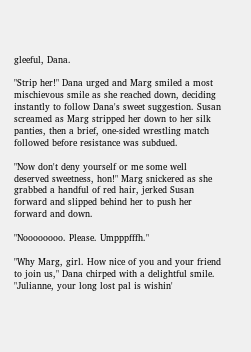gleeful, Dana.

"Strip her!" Dana urged and Marg smiled a most mischievous smile as she reached down, deciding instantly to follow Dana's sweet suggestion. Susan screamed as Marg stripped her down to her silk panties, then a brief, one-sided wrestling match followed before resistance was subdued.

"Now don't deny yourself or me some well deserved sweetness, hon!" Marg snickered as she grabbed a handful of red hair, jerked Susan forward and slipped behind her to push her forward and down.

"Noooooooo. Please. Umpppfffh."

"Why Marg, girl. How nice of you and your friend to join us," Dana chirped with a delightful smile. "Julianne, your long lost pal is wishin'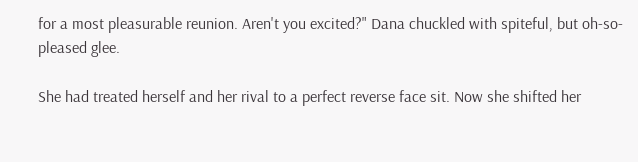for a most pleasurable reunion. Aren't you excited?" Dana chuckled with spiteful, but oh-so-pleased glee.

She had treated herself and her rival to a perfect reverse face sit. Now she shifted her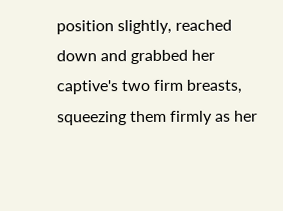position slightly, reached down and grabbed her captive's two firm breasts, squeezing them firmly as her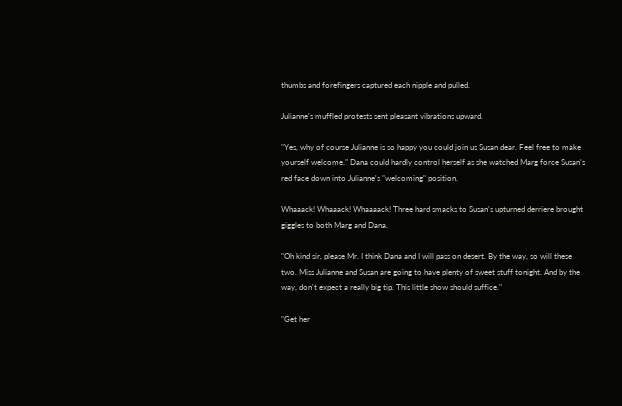thumbs and forefingers captured each nipple and pulled.

Julianne's muffled protests sent pleasant vibrations upward.

"Yes, why of course Julianne is so happy you could join us Susan dear. Feel free to make yourself welcome." Dana could hardly control herself as she watched Marg force Susan's red face down into Julianne's "welcoming" position.

Whaaack! Whaaack! Whaaaack! Three hard smacks to Susan's upturned derriere brought giggles to both Marg and Dana.

"Oh kind sir, please Mr. I think Dana and I will pass on desert. By the way, so will these two. Miss Julianne and Susan are going to have plenty of sweet stuff tonight. And by the way, don't expect a really big tip. This little show should suffice."

"Get her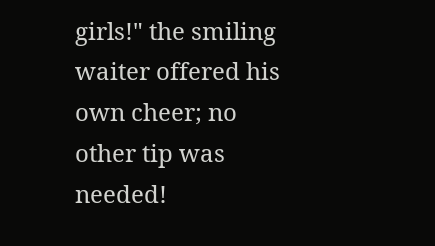girls!" the smiling waiter offered his own cheer; no other tip was needed!